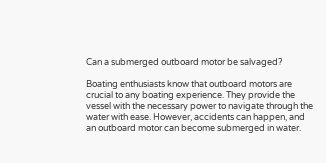Can a submerged outboard motor be salvaged?

Boating enthusiasts know that outboard motors are crucial to any boating experience. They provide the vessel with the necessary power to navigate through the water with ease. However, accidents can happen, and an outboard motor can become submerged in water.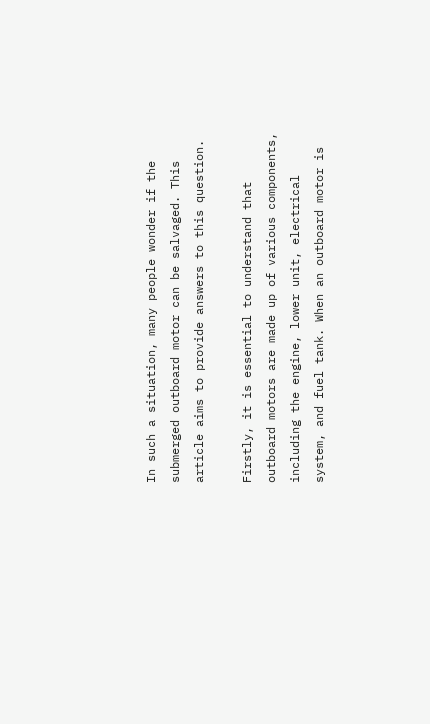In such a situation, many people wonder if the submerged outboard motor can be salvaged. This article aims to provide answers to this question.

Firstly, it is essential to understand that outboard motors are made up of various components, including the engine, lower unit, electrical system, and fuel tank. When an outboard motor is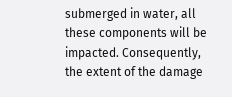submerged in water, all these components will be impacted. Consequently, the extent of the damage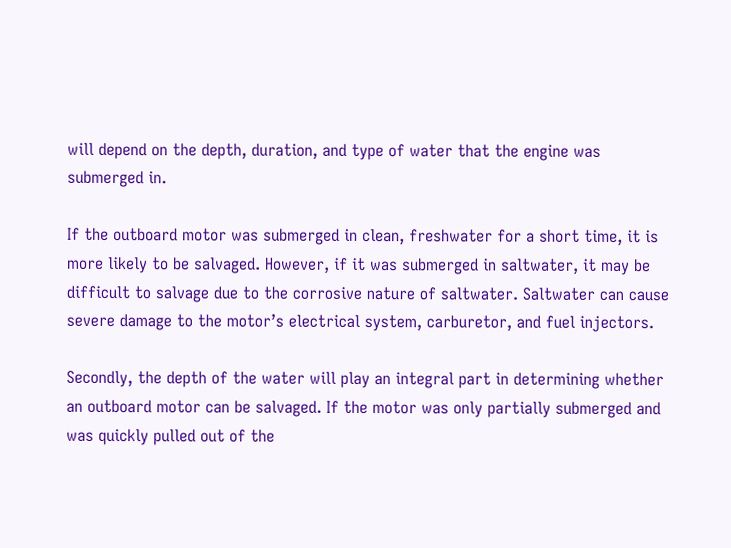will depend on the depth, duration, and type of water that the engine was submerged in.

If the outboard motor was submerged in clean, freshwater for a short time, it is more likely to be salvaged. However, if it was submerged in saltwater, it may be difficult to salvage due to the corrosive nature of saltwater. Saltwater can cause severe damage to the motor’s electrical system, carburetor, and fuel injectors.

Secondly, the depth of the water will play an integral part in determining whether an outboard motor can be salvaged. If the motor was only partially submerged and was quickly pulled out of the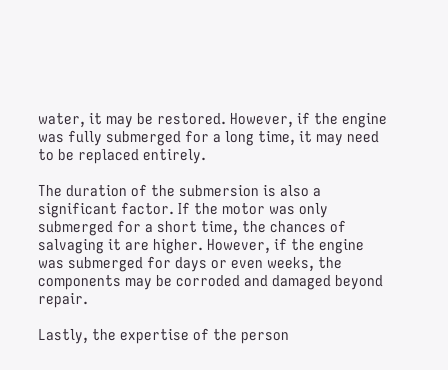water, it may be restored. However, if the engine was fully submerged for a long time, it may need to be replaced entirely.

The duration of the submersion is also a significant factor. If the motor was only submerged for a short time, the chances of salvaging it are higher. However, if the engine was submerged for days or even weeks, the components may be corroded and damaged beyond repair.

Lastly, the expertise of the person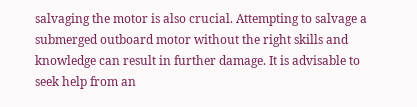salvaging the motor is also crucial. Attempting to salvage a submerged outboard motor without the right skills and knowledge can result in further damage. It is advisable to seek help from an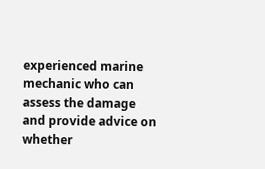experienced marine mechanic who can assess the damage and provide advice on whether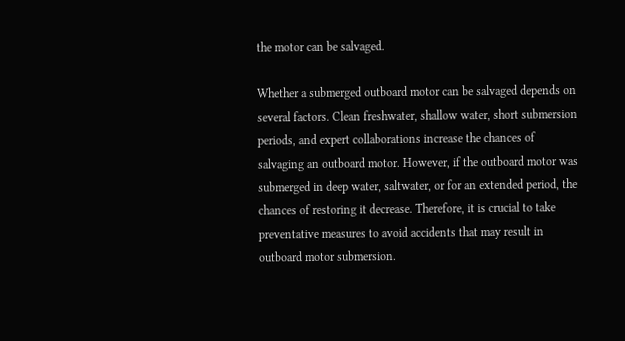the motor can be salvaged.

Whether a submerged outboard motor can be salvaged depends on several factors. Clean freshwater, shallow water, short submersion periods, and expert collaborations increase the chances of salvaging an outboard motor. However, if the outboard motor was submerged in deep water, saltwater, or for an extended period, the chances of restoring it decrease. Therefore, it is crucial to take preventative measures to avoid accidents that may result in outboard motor submersion.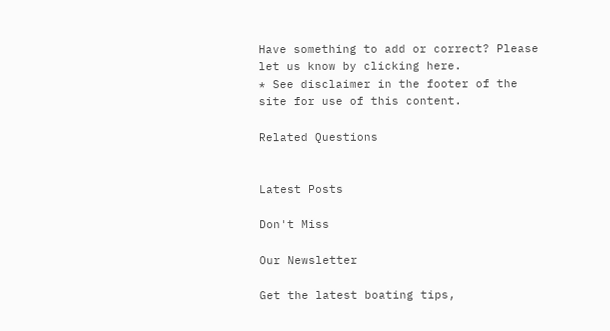Have something to add or correct? Please let us know by clicking here.
* See disclaimer in the footer of the site for use of this content.

Related Questions


Latest Posts

Don't Miss

Our Newsletter

Get the latest boating tips,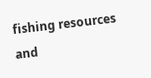fishing resources and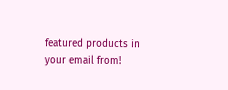featured products in your email from!